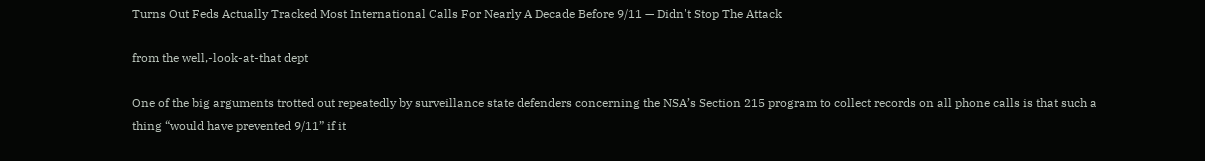Turns Out Feds Actually Tracked Most International Calls For Nearly A Decade Before 9/11 — Didn't Stop The Attack

from the well,-look-at-that dept

One of the big arguments trotted out repeatedly by surveillance state defenders concerning the NSA’s Section 215 program to collect records on all phone calls is that such a thing “would have prevented 9/11” if it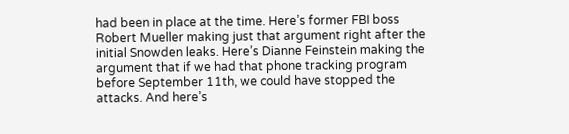had been in place at the time. Here’s former FBI boss Robert Mueller making just that argument right after the initial Snowden leaks. Here’s Dianne Feinstein making the argument that if we had that phone tracking program before September 11th, we could have stopped the attacks. And here’s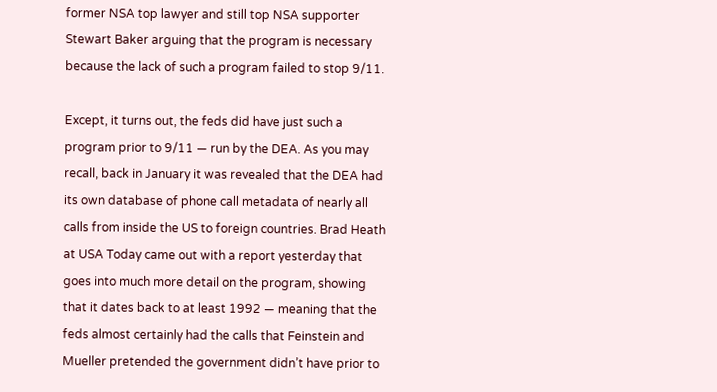former NSA top lawyer and still top NSA supporter Stewart Baker arguing that the program is necessary because the lack of such a program failed to stop 9/11.

Except, it turns out, the feds did have just such a program prior to 9/11 — run by the DEA. As you may recall, back in January it was revealed that the DEA had its own database of phone call metadata of nearly all calls from inside the US to foreign countries. Brad Heath at USA Today came out with a report yesterday that goes into much more detail on the program, showing that it dates back to at least 1992 — meaning that the feds almost certainly had the calls that Feinstein and Mueller pretended the government didn’t have prior to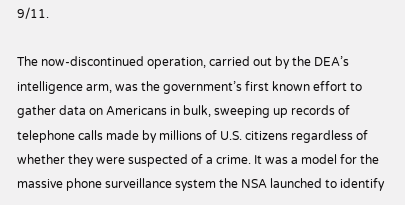9/11.

The now-discontinued operation, carried out by the DEA’s intelligence arm, was the government’s first known effort to gather data on Americans in bulk, sweeping up records of telephone calls made by millions of U.S. citizens regardless of whether they were suspected of a crime. It was a model for the massive phone surveillance system the NSA launched to identify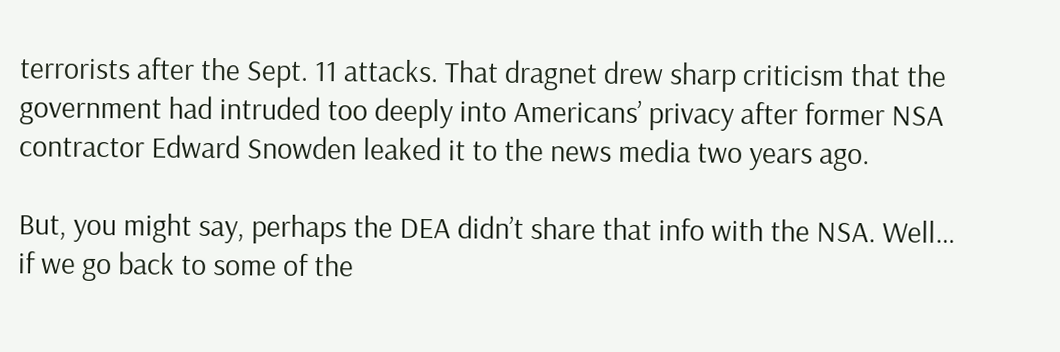terrorists after the Sept. 11 attacks. That dragnet drew sharp criticism that the government had intruded too deeply into Americans’ privacy after former NSA contractor Edward Snowden leaked it to the news media two years ago.

But, you might say, perhaps the DEA didn’t share that info with the NSA. Well… if we go back to some of the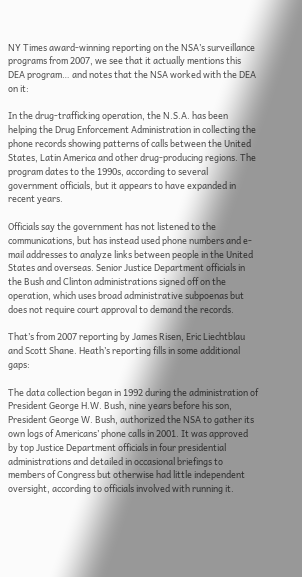NY Times award-winning reporting on the NSA’s surveillance programs from 2007, we see that it actually mentions this DEA program… and notes that the NSA worked with the DEA on it:

In the drug-trafficking operation, the N.S.A. has been helping the Drug Enforcement Administration in collecting the phone records showing patterns of calls between the United States, Latin America and other drug-producing regions. The program dates to the 1990s, according to several government officials, but it appears to have expanded in recent years.

Officials say the government has not listened to the communications, but has instead used phone numbers and e-mail addresses to analyze links between people in the United States and overseas. Senior Justice Department officials in the Bush and Clinton administrations signed off on the operation, which uses broad administrative subpoenas but does not require court approval to demand the records.

That’s from 2007 reporting by James Risen, Eric Liechtblau and Scott Shane. Heath’s reporting fills in some additional gaps:

The data collection began in 1992 during the administration of President George H.W. Bush, nine years before his son, President George W. Bush, authorized the NSA to gather its own logs of Americans’ phone calls in 2001. It was approved by top Justice Department officials in four presidential administrations and detailed in occasional briefings to members of Congress but otherwise had little independent oversight, according to officials involved with running it.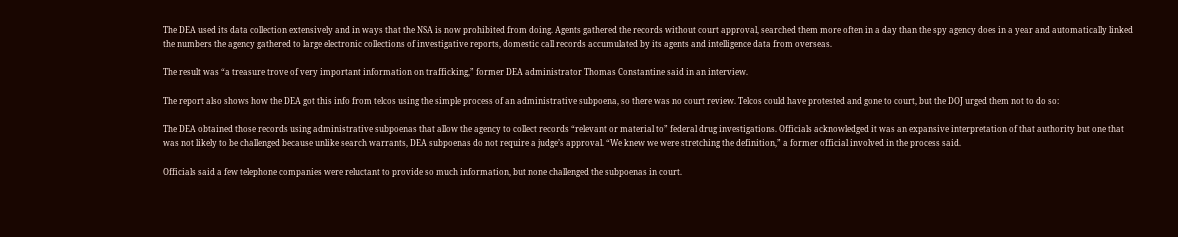The DEA used its data collection extensively and in ways that the NSA is now prohibited from doing. Agents gathered the records without court approval, searched them more often in a day than the spy agency does in a year and automatically linked the numbers the agency gathered to large electronic collections of investigative reports, domestic call records accumulated by its agents and intelligence data from overseas.

The result was “a treasure trove of very important information on trafficking,” former DEA administrator Thomas Constantine said in an interview.

The report also shows how the DEA got this info from telcos using the simple process of an administrative subpoena, so there was no court review. Telcos could have protested and gone to court, but the DOJ urged them not to do so:

The DEA obtained those records using administrative subpoenas that allow the agency to collect records “relevant or material to” federal drug investigations. Officials acknowledged it was an expansive interpretation of that authority but one that was not likely to be challenged because unlike search warrants, DEA subpoenas do not require a judge’s approval. “We knew we were stretching the definition,” a former official involved in the process said.

Officials said a few telephone companies were reluctant to provide so much information, but none challenged the subpoenas in court.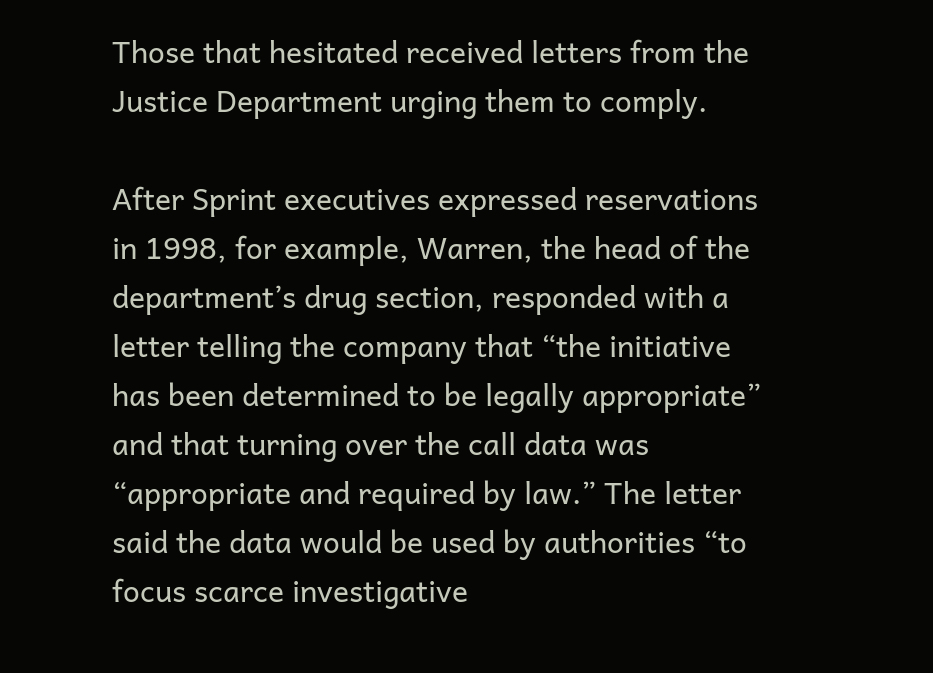Those that hesitated received letters from the Justice Department urging them to comply.

After Sprint executives expressed reservations in 1998, for example, Warren, the head of the department’s drug section, responded with a letter telling the company that “the initiative has been determined to be legally appropriate” and that turning over the call data was “appropriate and required by law.” The letter said the data would be used by authorities “to focus scarce investigative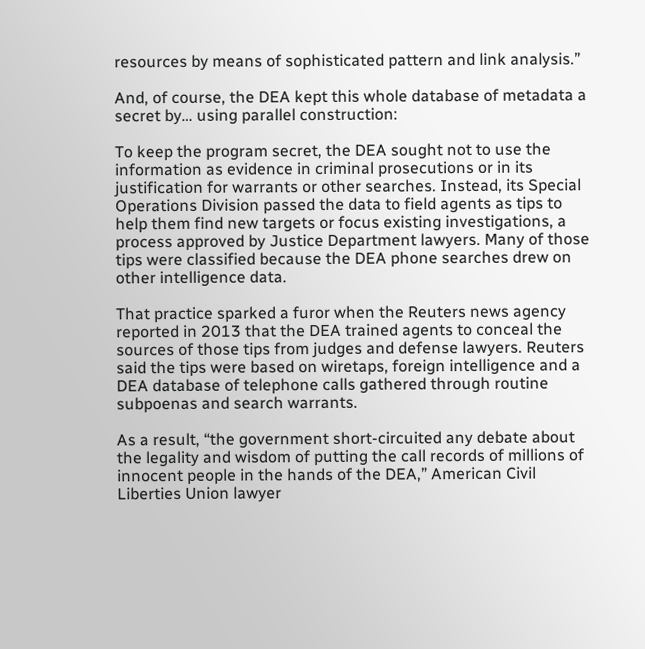resources by means of sophisticated pattern and link analysis.”

And, of course, the DEA kept this whole database of metadata a secret by… using parallel construction:

To keep the program secret, the DEA sought not to use the information as evidence in criminal prosecutions or in its justification for warrants or other searches. Instead, its Special Operations Division passed the data to field agents as tips to help them find new targets or focus existing investigations, a process approved by Justice Department lawyers. Many of those tips were classified because the DEA phone searches drew on other intelligence data.

That practice sparked a furor when the Reuters news agency reported in 2013 that the DEA trained agents to conceal the sources of those tips from judges and defense lawyers. Reuters said the tips were based on wiretaps, foreign intelligence and a DEA database of telephone calls gathered through routine subpoenas and search warrants.

As a result, “the government short-circuited any debate about the legality and wisdom of putting the call records of millions of innocent people in the hands of the DEA,” American Civil Liberties Union lawyer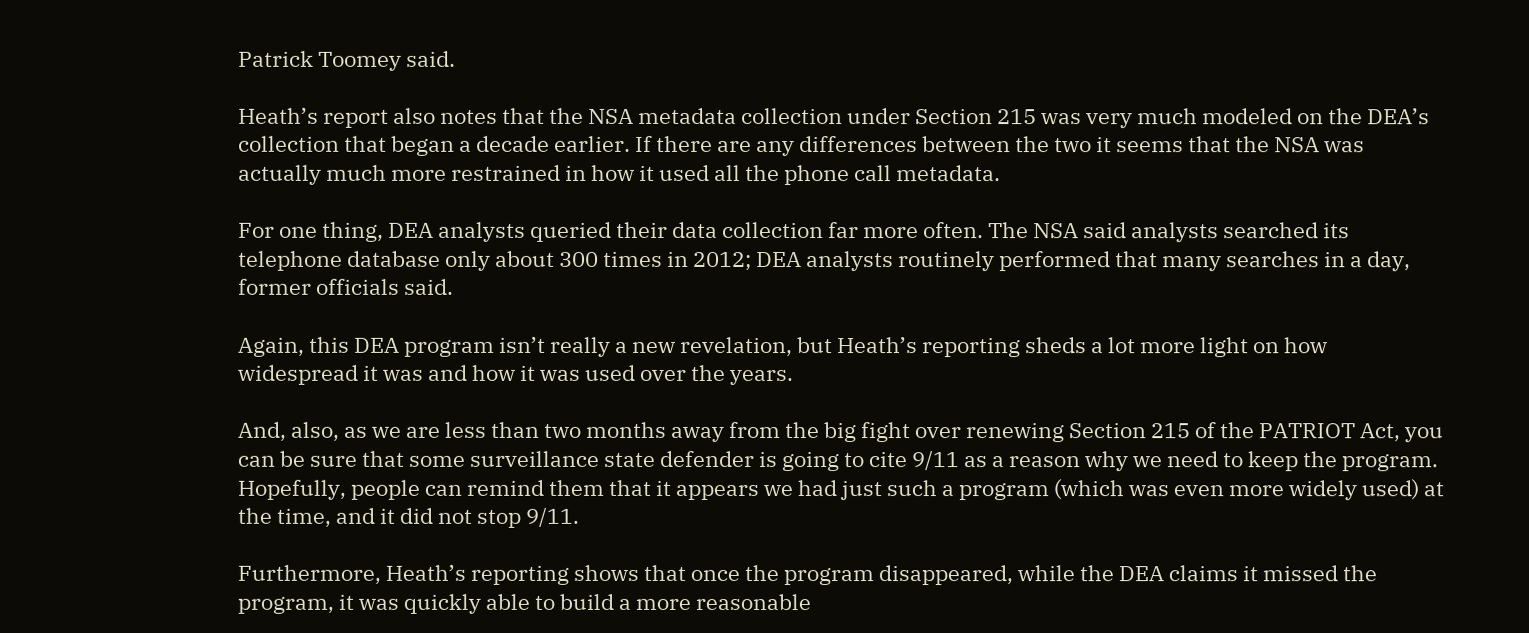Patrick Toomey said.

Heath’s report also notes that the NSA metadata collection under Section 215 was very much modeled on the DEA’s collection that began a decade earlier. If there are any differences between the two it seems that the NSA was actually much more restrained in how it used all the phone call metadata.

For one thing, DEA analysts queried their data collection far more often. The NSA said analysts searched its telephone database only about 300 times in 2012; DEA analysts routinely performed that many searches in a day, former officials said.

Again, this DEA program isn’t really a new revelation, but Heath’s reporting sheds a lot more light on how widespread it was and how it was used over the years.

And, also, as we are less than two months away from the big fight over renewing Section 215 of the PATRIOT Act, you can be sure that some surveillance state defender is going to cite 9/11 as a reason why we need to keep the program. Hopefully, people can remind them that it appears we had just such a program (which was even more widely used) at the time, and it did not stop 9/11.

Furthermore, Heath’s reporting shows that once the program disappeared, while the DEA claims it missed the program, it was quickly able to build a more reasonable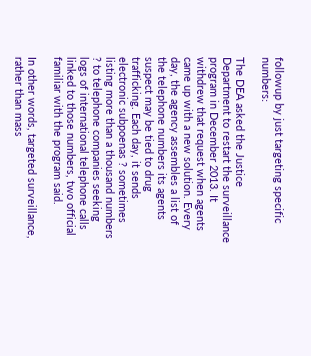followup by just targeting specific numbers:

The DEA asked the Justice Department to restart the surveillance program in December 2013. It withdrew that request when agents came up with a new solution. Every day, the agency assembles a list of the telephone numbers its agents suspect may be tied to drug trafficking. Each day, it sends electronic subpoenas ? sometimes listing more than a thousand numbers ? to telephone companies seeking logs of international telephone calls linked to those numbers, two official familiar with the program said.

In other words, targeted surveillance, rather than mass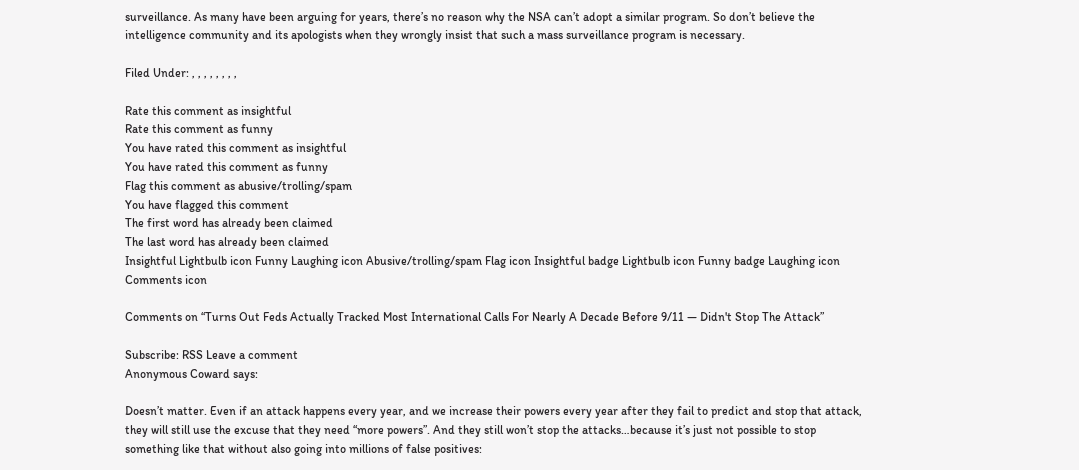surveillance. As many have been arguing for years, there’s no reason why the NSA can’t adopt a similar program. So don’t believe the intelligence community and its apologists when they wrongly insist that such a mass surveillance program is necessary.

Filed Under: , , , , , , , ,

Rate this comment as insightful
Rate this comment as funny
You have rated this comment as insightful
You have rated this comment as funny
Flag this comment as abusive/trolling/spam
You have flagged this comment
The first word has already been claimed
The last word has already been claimed
Insightful Lightbulb icon Funny Laughing icon Abusive/trolling/spam Flag icon Insightful badge Lightbulb icon Funny badge Laughing icon Comments icon

Comments on “Turns Out Feds Actually Tracked Most International Calls For Nearly A Decade Before 9/11 — Didn't Stop The Attack”

Subscribe: RSS Leave a comment
Anonymous Coward says:

Doesn’t matter. Even if an attack happens every year, and we increase their powers every year after they fail to predict and stop that attack, they will still use the excuse that they need “more powers”. And they still won’t stop the attacks…because it’s just not possible to stop something like that without also going into millions of false positives: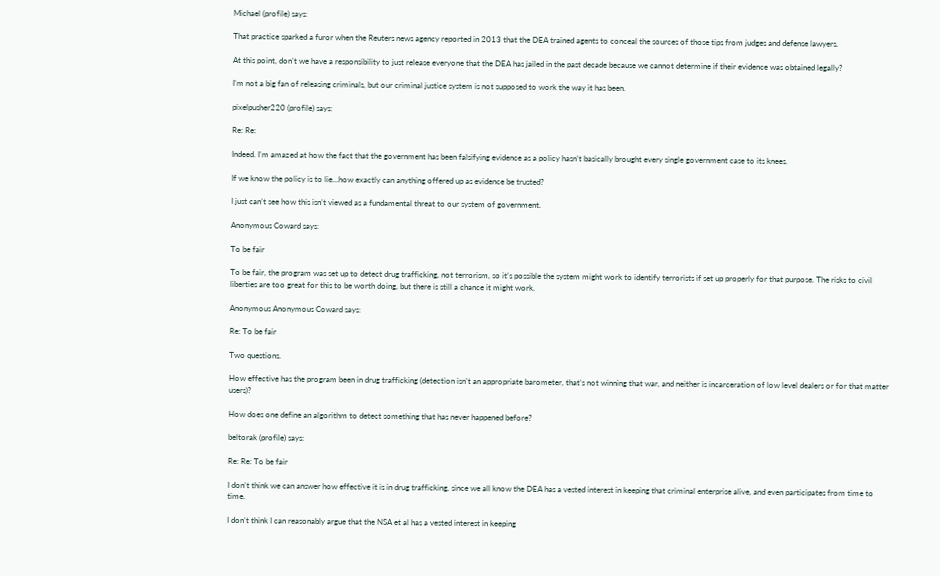Michael (profile) says:

That practice sparked a furor when the Reuters news agency reported in 2013 that the DEA trained agents to conceal the sources of those tips from judges and defense lawyers.

At this point, don’t we have a responsibility to just release everyone that the DEA has jailed in the past decade because we cannot determine if their evidence was obtained legally?

I’m not a big fan of releasing criminals, but our criminal justice system is not supposed to work the way it has been.

pixelpusher220 (profile) says:

Re: Re:

Indeed. I’m amazed at how the fact that the government has been falsifying evidence as a policy hasn’t basically brought every single government case to its knees.

If we know the policy is to lie…how exactly can anything offered up as evidence be trusted?

I just can’t see how this isn’t viewed as a fundamental threat to our system of government.

Anonymous Coward says:

To be fair

To be fair, the program was set up to detect drug trafficking, not terrorism, so it’s possible the system might work to identify terrorists if set up properly for that purpose. The risks to civil liberties are too great for this to be worth doing, but there is still a chance it might work.

Anonymous Anonymous Coward says:

Re: To be fair

Two questions.

How effective has the program been in drug trafficking (detection isn’t an appropriate barometer, that’s not winning that war, and neither is incarceration of low level dealers or for that matter users)?

How does one define an algorithm to detect something that has never happened before?

beltorak (profile) says:

Re: Re: To be fair

I don’t think we can answer how effective it is in drug trafficking, since we all know the DEA has a vested interest in keeping that criminal enterprise alive, and even participates from time to time.

I don’t think I can reasonably argue that the NSA et al has a vested interest in keeping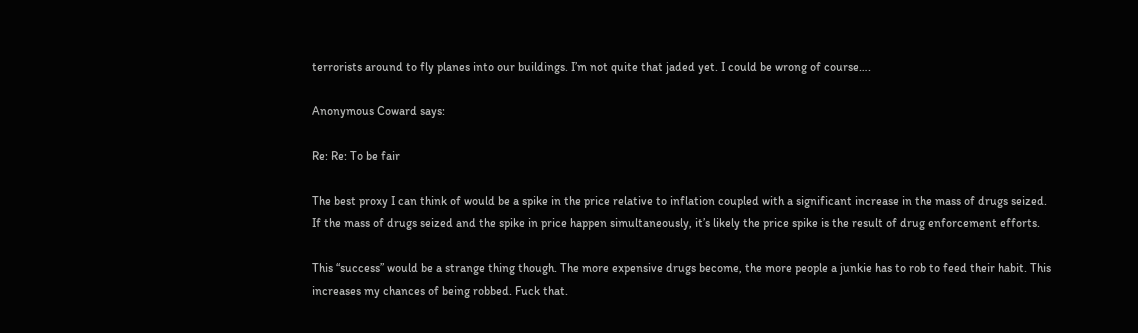terrorists around to fly planes into our buildings. I’m not quite that jaded yet. I could be wrong of course….

Anonymous Coward says:

Re: Re: To be fair

The best proxy I can think of would be a spike in the price relative to inflation coupled with a significant increase in the mass of drugs seized. If the mass of drugs seized and the spike in price happen simultaneously, it’s likely the price spike is the result of drug enforcement efforts.

This “success” would be a strange thing though. The more expensive drugs become, the more people a junkie has to rob to feed their habit. This increases my chances of being robbed. Fuck that.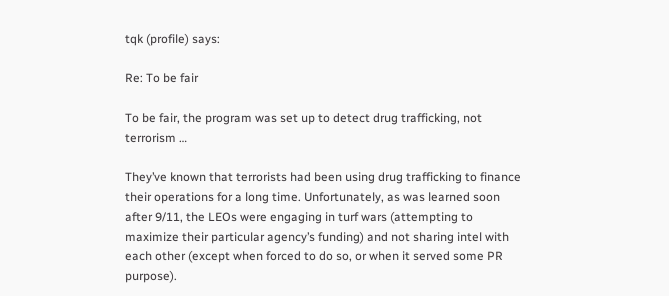tqk (profile) says:

Re: To be fair

To be fair, the program was set up to detect drug trafficking, not terrorism …

They’ve known that terrorists had been using drug trafficking to finance their operations for a long time. Unfortunately, as was learned soon after 9/11, the LEOs were engaging in turf wars (attempting to maximize their particular agency’s funding) and not sharing intel with each other (except when forced to do so, or when it served some PR purpose).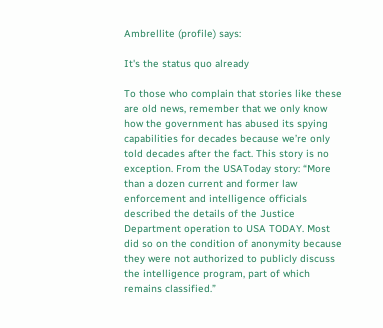Ambrellite (profile) says:

It's the status quo already

To those who complain that stories like these are old news, remember that we only know how the government has abused its spying capabilities for decades because we’re only told decades after the fact. This story is no exception. From the USAToday story: “More than a dozen current and former law enforcement and intelligence officials described the details of the Justice Department operation to USA TODAY. Most did so on the condition of anonymity because they were not authorized to publicly discuss the intelligence program, part of which remains classified.”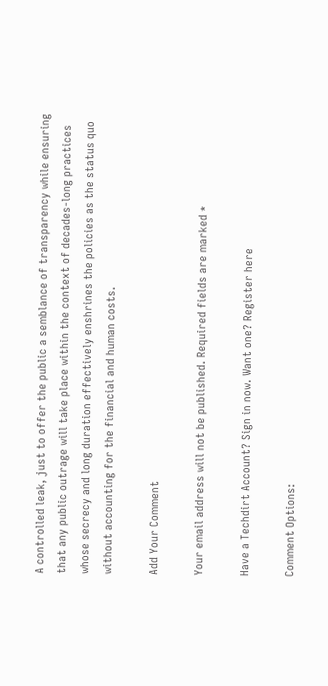A controlled leak, just to offer the public a semblance of transparency while ensuring that any public outrage will take place within the context of decades-long practices whose secrecy and long duration effectively enshrines the policies as the status quo without accounting for the financial and human costs.

Add Your Comment

Your email address will not be published. Required fields are marked *

Have a Techdirt Account? Sign in now. Want one? Register here

Comment Options: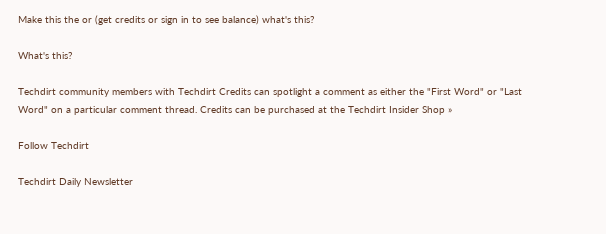Make this the or (get credits or sign in to see balance) what's this?

What's this?

Techdirt community members with Techdirt Credits can spotlight a comment as either the "First Word" or "Last Word" on a particular comment thread. Credits can be purchased at the Techdirt Insider Shop »

Follow Techdirt

Techdirt Daily Newsletter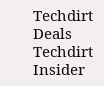Techdirt Deals
Techdirt Insider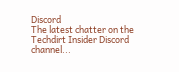Discord
The latest chatter on the Techdirt Insider Discord channel...